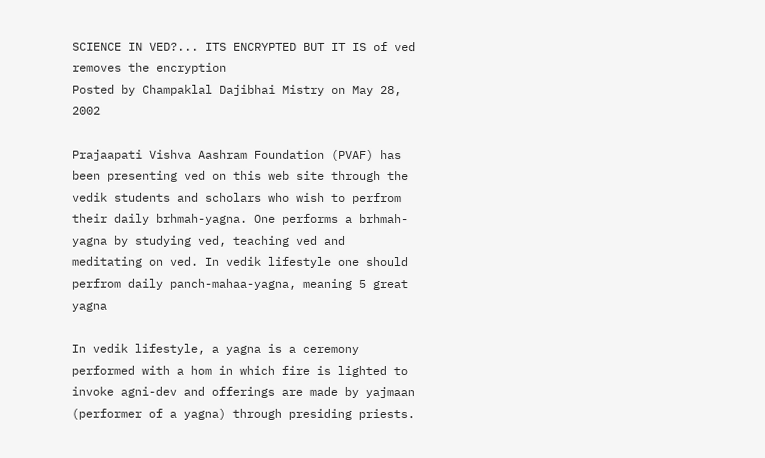SCIENCE IN VED?... ITS ENCRYPTED BUT IT IS of ved removes the encryption
Posted by Champaklal Dajibhai Mistry on May 28, 2002

Prajaapati Vishva Aashram Foundation (PVAF) has been presenting ved on this web site through the vedik students and scholars who wish to perfrom their daily brhmah-yagna. One performs a brhmah-yagna by studying ved, teaching ved and meditating on ved. In vedik lifestyle one should perfrom daily panch-mahaa-yagna, meaning 5 great yagna

In vedik lifestyle, a yagna is a ceremony performed with a hom in which fire is lighted to invoke agni-dev and offerings are made by yajmaan (performer of a yagna) through presiding priests.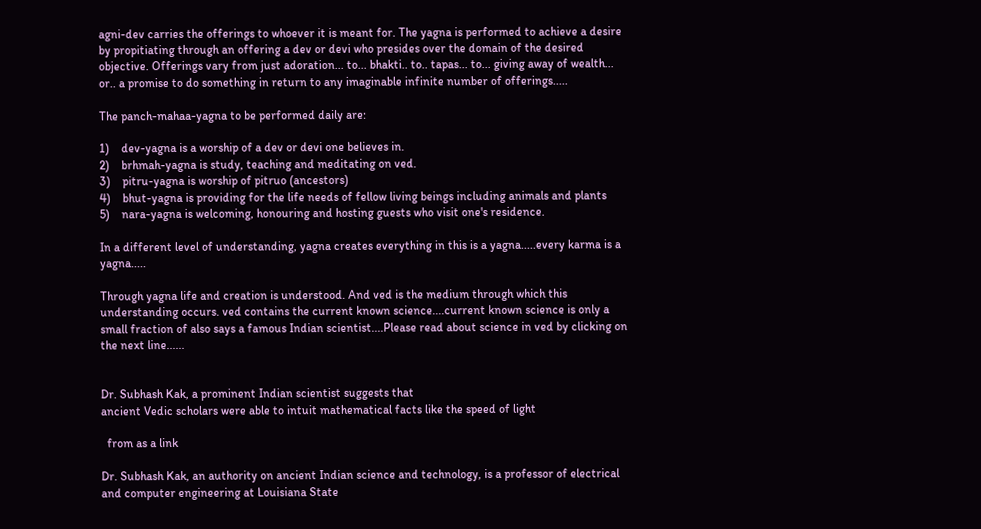agni-dev carries the offerings to whoever it is meant for. The yagna is performed to achieve a desire by propitiating through an offering a dev or devi who presides over the domain of the desired objective. Offerings vary from just adoration... to... bhakti.. to.. tapas... to... giving away of wealth... or.. a promise to do something in return to any imaginable infinite number of offerings.....

The panch-mahaa-yagna to be performed daily are:

1)    dev-yagna is a worship of a dev or devi one believes in.
2)    brhmah-yagna is study, teaching and meditating on ved.
3)    pitru-yagna is worship of pitruo (ancestors)
4)    bhut-yagna is providing for the life needs of fellow living beings including animals and plants
5)    nara-yagna is welcoming, honouring and hosting guests who visit one's residence.

In a different level of understanding, yagna creates everything in this is a yagna.....every karma is a yagna.....

Through yagna life and creation is understood. And ved is the medium through which this understanding occurs. ved contains the current known science....current known science is only a small fraction of also says a famous Indian scientist....Please read about science in ved by clicking on the next line......


Dr. Subhash Kak, a prominent Indian scientist suggests that
ancient Vedic scholars were able to intuit mathematical facts like the speed of light

  from as a link

Dr. Subhash Kak, an authority on ancient Indian science and technology, is a professor of electrical and computer engineering at Louisiana State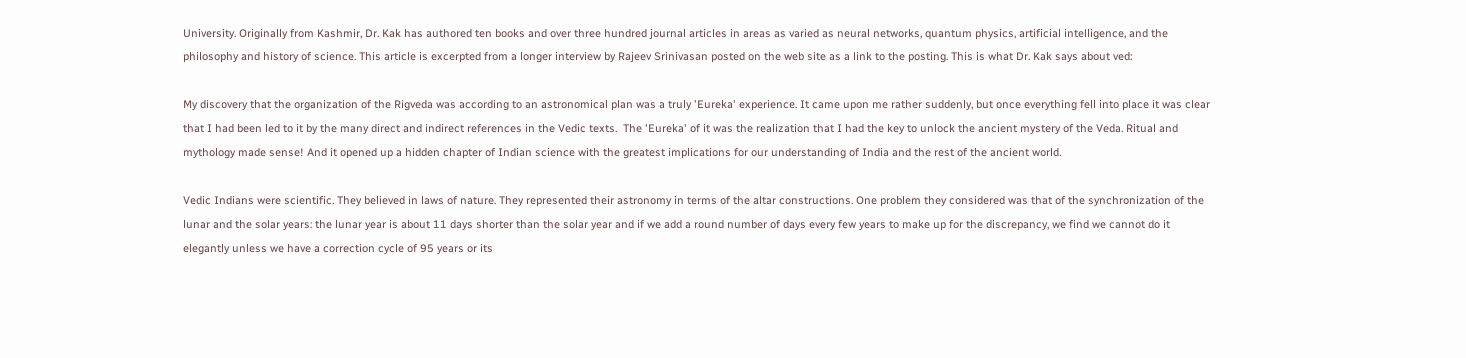University. Originally from Kashmir, Dr. Kak has authored ten books and over three hundred journal articles in areas as varied as neural networks, quantum physics, artificial intelligence, and the philosophy and history of science. This article is excerpted from a longer interview by Rajeev Srinivasan posted on the web site as a link to the posting. This is what Dr. Kak says about ved:

My discovery that the organization of the Rigveda was according to an astronomical plan was a truly 'Eureka' experience. It came upon me rather suddenly, but once everything fell into place it was clear that I had been led to it by the many direct and indirect references in the Vedic texts.  The 'Eureka' of it was the realization that I had the key to unlock the ancient mystery of the Veda. Ritual and mythology made sense! And it opened up a hidden chapter of Indian science with the greatest implications for our understanding of India and the rest of the ancient world.

Vedic Indians were scientific. They believed in laws of nature. They represented their astronomy in terms of the altar constructions. One problem they considered was that of the synchronization of the lunar and the solar years: the lunar year is about 11 days shorter than the solar year and if we add a round number of days every few years to make up for the discrepancy, we find we cannot do it elegantly unless we have a correction cycle of 95 years or its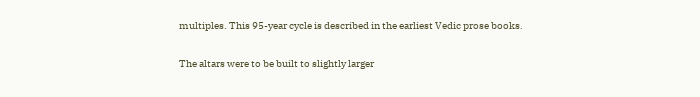multiples. This 95-year cycle is described in the earliest Vedic prose books.

The altars were to be built to slightly larger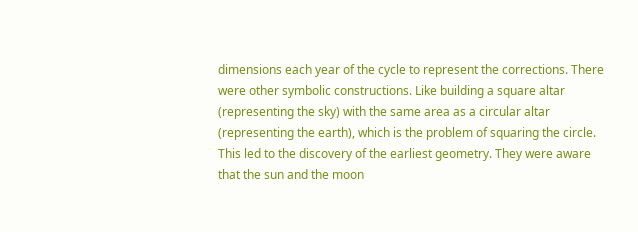dimensions each year of the cycle to represent the corrections. There were other symbolic constructions. Like building a square altar (representing the sky) with the same area as a circular altar (representing the earth), which is the problem of squaring the circle. This led to the discovery of the earliest geometry. They were aware that the sun and the moon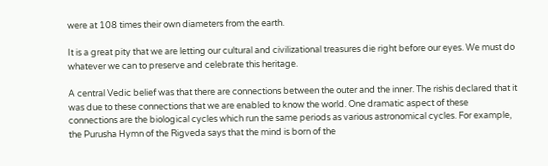were at 108 times their own diameters from the earth.

It is a great pity that we are letting our cultural and civilizational treasures die right before our eyes. We must do whatever we can to preserve and celebrate this heritage.

A central Vedic belief was that there are connections between the outer and the inner. The rishis declared that it was due to these connections that we are enabled to know the world. One dramatic aspect of these connections are the biological cycles which run the same periods as various astronomical cycles. For example, the Purusha Hymn of the Rigveda says that the mind is born of the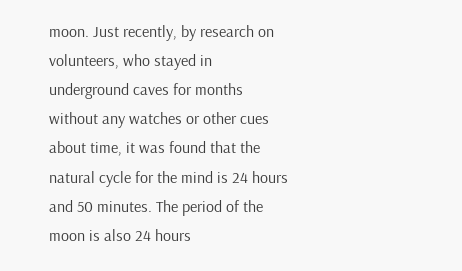moon. Just recently, by research on volunteers, who stayed in underground caves for months without any watches or other cues about time, it was found that the natural cycle for the mind is 24 hours and 50 minutes. The period of the moon is also 24 hours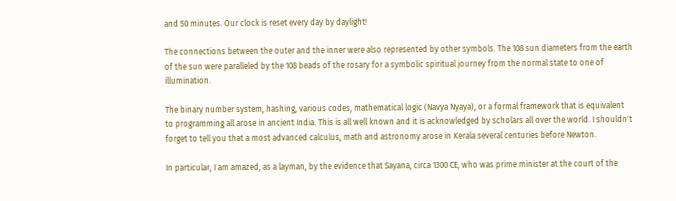and 50 minutes. Our clock is reset every day by daylight!

The connections between the outer and the inner were also represented by other symbols. The 108 sun diameters from the earth of the sun were paralleled by the 108 beads of the rosary for a symbolic spiritual journey from the normal state to one of illumination.

The binary number system, hashing, various codes, mathematical logic (Navya Nyaya), or a formal framework that is equivalent to programming all arose in ancient India. This is all well known and it is acknowledged by scholars all over the world. I shouldn't forget to tell you that a most advanced calculus, math and astronomy arose in Kerala several centuries before Newton.

In particular, I am amazed, as a layman, by the evidence that Sayana, circa 1300 CE, who was prime minister at the court of the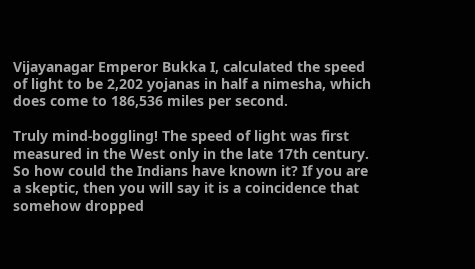Vijayanagar Emperor Bukka I, calculated the speed of light to be 2,202 yojanas in half a nimesha, which does come to 186,536 miles per second.

Truly mind-boggling! The speed of light was first measured in the West only in the late 17th century. So how could the Indians have known it? If you are a skeptic, then you will say it is a coincidence that somehow dropped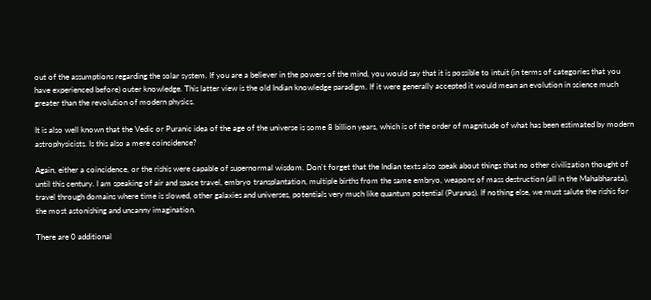out of the assumptions regarding the solar system. If you are a believer in the powers of the mind, you would say that it is possible to intuit (in terms of categories that you have experienced before) outer knowledge. This latter view is the old Indian knowledge paradigm. If it were generally accepted it would mean an evolution in science much greater than the revolution of modern physics.

It is also well known that the Vedic or Puranic idea of the age of the universe is some 8 billion years, which is of the order of magnitude of what has been estimated by modern astrophysicists. Is this also a mere coincidence?

Again, either a coincidence, or the rishis were capable of supernormal wisdom. Don't forget that the Indian texts also speak about things that no other civilization thought of until this century. I am speaking of air and space travel, embryo transplantation, multiple births from the same embryo, weapons of mass destruction (all in the Mahabharata), travel through domains where time is slowed, other galaxies and universes, potentials very much like quantum potential (Puranas). If nothing else, we must salute the rishis for the most astonishing and uncanny imagination.

There are 0 additional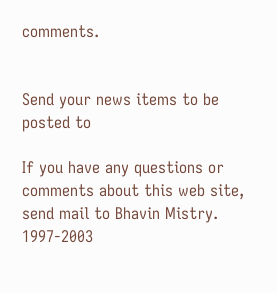comments.


Send your news items to be posted to

If you have any questions or comments about this web site, send mail to Bhavin Mistry.
1997-2003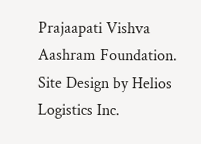Prajaapati Vishva Aashram Foundation.
Site Design by Helios Logistics Inc.